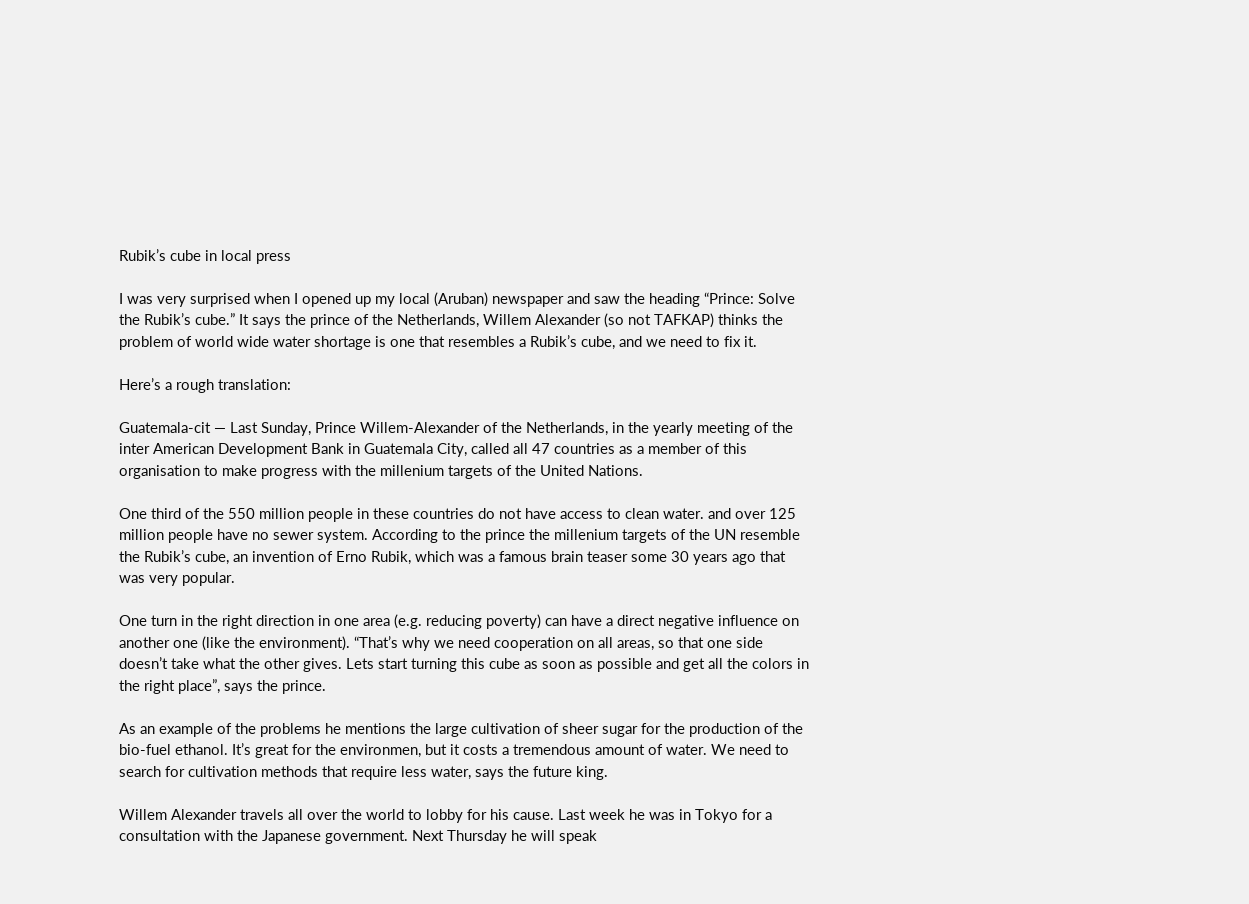Rubik’s cube in local press

I was very surprised when I opened up my local (Aruban) newspaper and saw the heading “Prince: Solve the Rubik’s cube.” It says the prince of the Netherlands, Willem Alexander (so not TAFKAP) thinks the problem of world wide water shortage is one that resembles a Rubik’s cube, and we need to fix it.

Here’s a rough translation:

Guatemala-cit — Last Sunday, Prince Willem-Alexander of the Netherlands, in the yearly meeting of the inter American Development Bank in Guatemala City, called all 47 countries as a member of this organisation to make progress with the millenium targets of the United Nations.

One third of the 550 million people in these countries do not have access to clean water. and over 125 million people have no sewer system. According to the prince the millenium targets of the UN resemble the Rubik’s cube, an invention of Erno Rubik, which was a famous brain teaser some 30 years ago that was very popular.

One turn in the right direction in one area (e.g. reducing poverty) can have a direct negative influence on another one (like the environment). “That’s why we need cooperation on all areas, so that one side doesn’t take what the other gives. Lets start turning this cube as soon as possible and get all the colors in the right place”, says the prince.

As an example of the problems he mentions the large cultivation of sheer sugar for the production of the bio-fuel ethanol. It’s great for the environmen, but it costs a tremendous amount of water. We need to search for cultivation methods that require less water, says the future king.

Willem Alexander travels all over the world to lobby for his cause. Last week he was in Tokyo for a consultation with the Japanese government. Next Thursday he will speak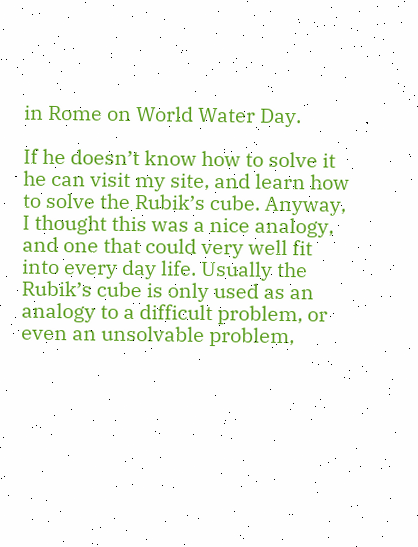in Rome on World Water Day.

If he doesn’t know how to solve it he can visit my site, and learn how to solve the Rubik’s cube. Anyway, I thought this was a nice analogy, and one that could very well fit into every day life. Usually the Rubik’s cube is only used as an analogy to a difficult problem, or even an unsolvable problem,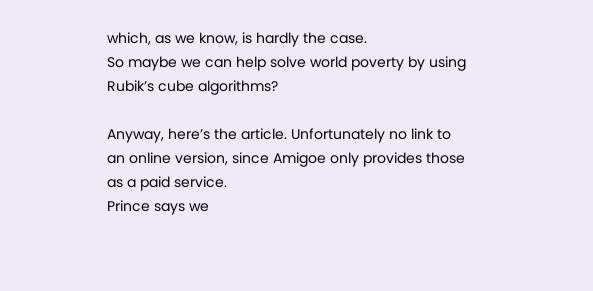which, as we know, is hardly the case.
So maybe we can help solve world poverty by using Rubik’s cube algorithms?

Anyway, here’s the article. Unfortunately no link to an online version, since Amigoe only provides those as a paid service.
Prince says we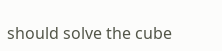should solve the cube